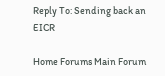Reply To: Sending back an EICR

Home Forums Main Forum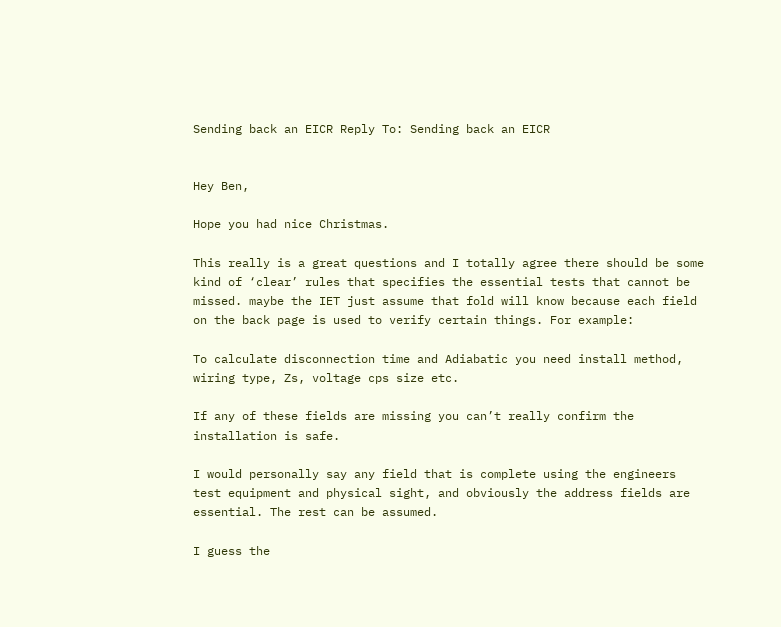Sending back an EICR Reply To: Sending back an EICR


Hey Ben,

Hope you had nice Christmas.

This really is a great questions and I totally agree there should be some kind of ‘clear’ rules that specifies the essential tests that cannot be missed. maybe the IET just assume that fold will know because each field on the back page is used to verify certain things. For example:

To calculate disconnection time and Adiabatic you need install method, wiring type, Zs, voltage cps size etc.

If any of these fields are missing you can’t really confirm the installation is safe.

I would personally say any field that is complete using the engineers test equipment and physical sight, and obviously the address fields are essential. The rest can be assumed.

I guess the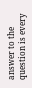answer to the question is every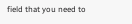field that you need to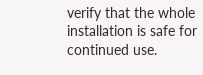verify that the whole installation is safe for continued use.